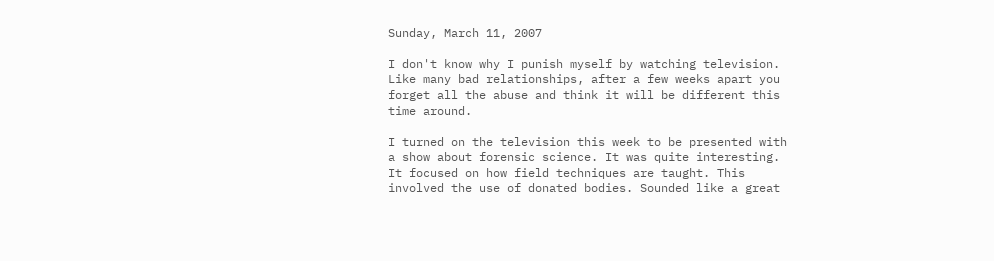Sunday, March 11, 2007

I don't know why I punish myself by watching television. Like many bad relationships, after a few weeks apart you forget all the abuse and think it will be different this time around.

I turned on the television this week to be presented with a show about forensic science. It was quite interesting. It focused on how field techniques are taught. This involved the use of donated bodies. Sounded like a great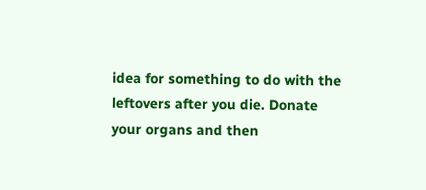idea for something to do with the leftovers after you die. Donate your organs and then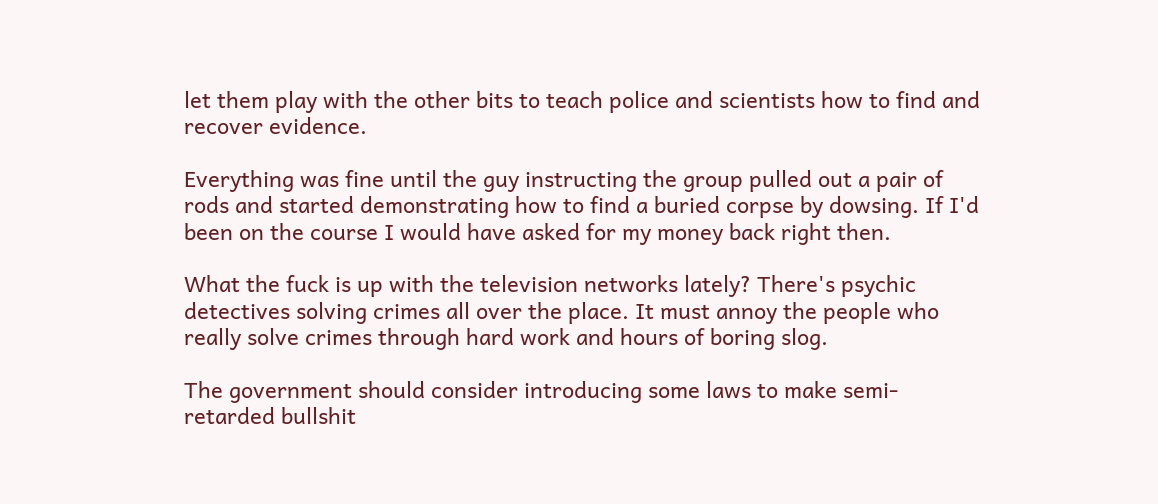let them play with the other bits to teach police and scientists how to find and recover evidence.

Everything was fine until the guy instructing the group pulled out a pair of rods and started demonstrating how to find a buried corpse by dowsing. If I'd been on the course I would have asked for my money back right then.

What the fuck is up with the television networks lately? There's psychic detectives solving crimes all over the place. It must annoy the people who really solve crimes through hard work and hours of boring slog.

The government should consider introducing some laws to make semi-retarded bullshit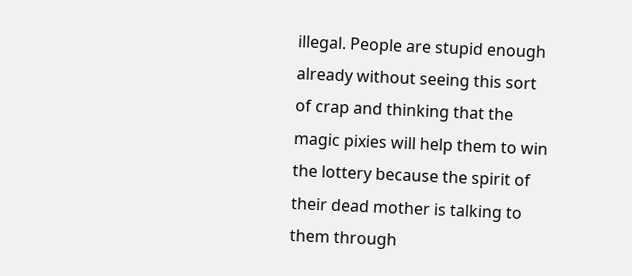illegal. People are stupid enough already without seeing this sort of crap and thinking that the magic pixies will help them to win the lottery because the spirit of their dead mother is talking to them through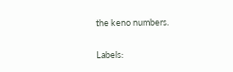the keno numbers.

Labels: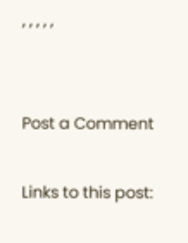, , , , ,


Post a Comment

Links to this post: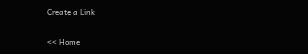Create a Link

<< Home